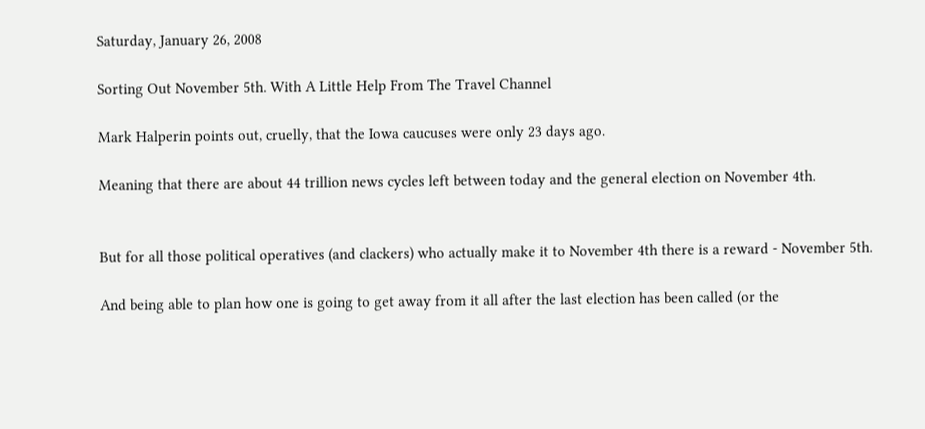Saturday, January 26, 2008

Sorting Out November 5th. With A Little Help From The Travel Channel

Mark Halperin points out, cruelly, that the Iowa caucuses were only 23 days ago.

Meaning that there are about 44 trillion news cycles left between today and the general election on November 4th.


But for all those political operatives (and clackers) who actually make it to November 4th there is a reward - November 5th.

And being able to plan how one is going to get away from it all after the last election has been called (or the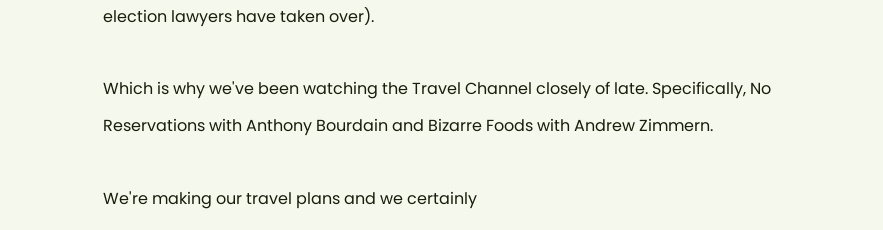election lawyers have taken over).

Which is why we've been watching the Travel Channel closely of late. Specifically, No Reservations with Anthony Bourdain and Bizarre Foods with Andrew Zimmern.

We're making our travel plans and we certainly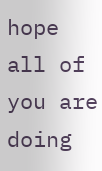hope all of you are doing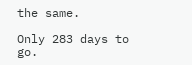the same.

Only 283 days to go.